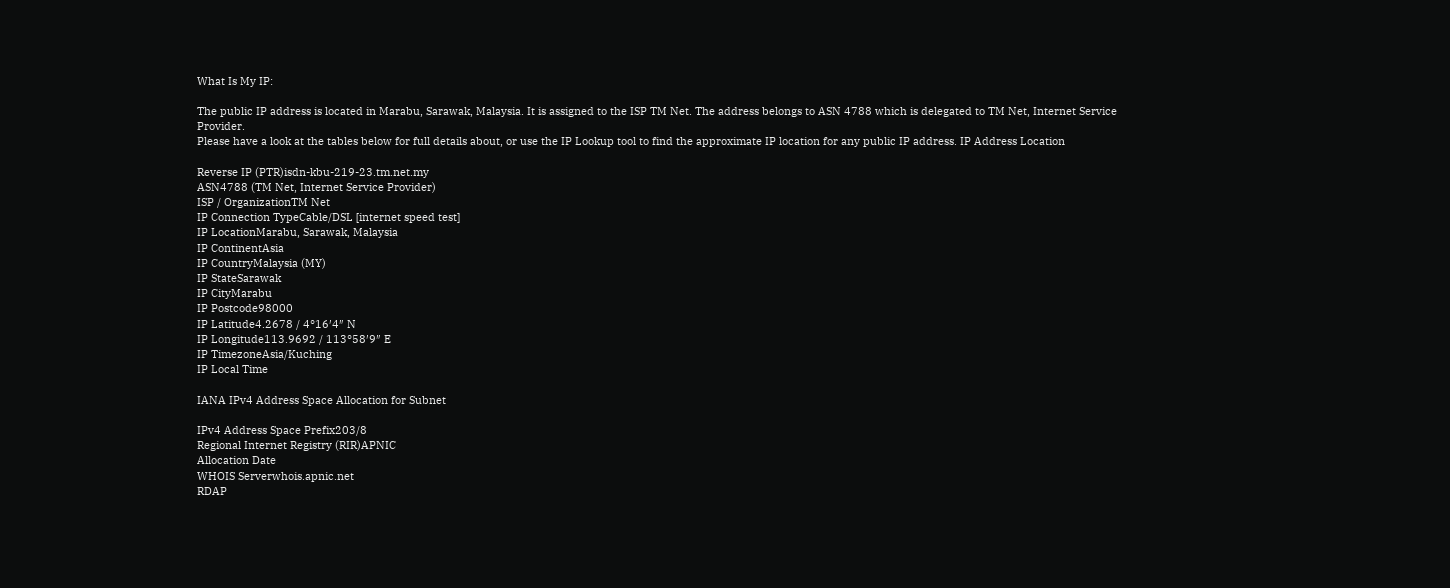What Is My IP:

The public IP address is located in Marabu, Sarawak, Malaysia. It is assigned to the ISP TM Net. The address belongs to ASN 4788 which is delegated to TM Net, Internet Service Provider.
Please have a look at the tables below for full details about, or use the IP Lookup tool to find the approximate IP location for any public IP address. IP Address Location

Reverse IP (PTR)isdn-kbu-219-23.tm.net.my
ASN4788 (TM Net, Internet Service Provider)
ISP / OrganizationTM Net
IP Connection TypeCable/DSL [internet speed test]
IP LocationMarabu, Sarawak, Malaysia
IP ContinentAsia
IP CountryMalaysia (MY)
IP StateSarawak
IP CityMarabu
IP Postcode98000
IP Latitude4.2678 / 4°16′4″ N
IP Longitude113.9692 / 113°58′9″ E
IP TimezoneAsia/Kuching
IP Local Time

IANA IPv4 Address Space Allocation for Subnet

IPv4 Address Space Prefix203/8
Regional Internet Registry (RIR)APNIC
Allocation Date
WHOIS Serverwhois.apnic.net
RDAP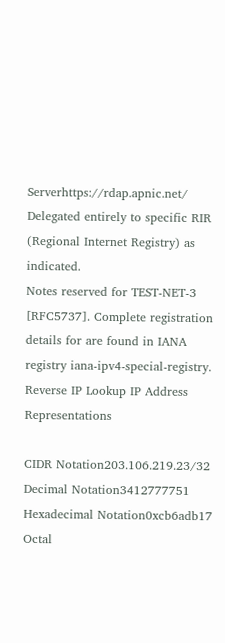Serverhttps://rdap.apnic.net/
Delegated entirely to specific RIR (Regional Internet Registry) as indicated.
Notes reserved for TEST-NET-3 [RFC5737]. Complete registration details for are found in IANA registry iana-ipv4-special-registry. Reverse IP Lookup IP Address Representations

CIDR Notation203.106.219.23/32
Decimal Notation3412777751
Hexadecimal Notation0xcb6adb17
Octal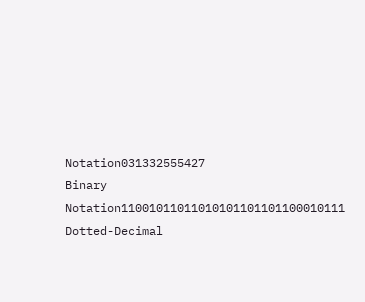Notation031332555427
Binary Notation11001011011010101101101100010111
Dotted-Decimal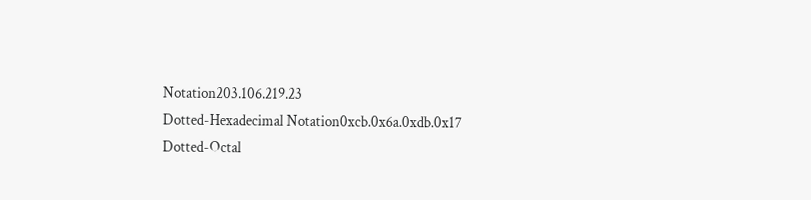Notation203.106.219.23
Dotted-Hexadecimal Notation0xcb.0x6a.0xdb.0x17
Dotted-Octal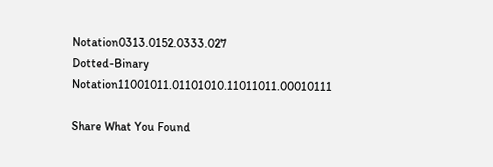Notation0313.0152.0333.027
Dotted-Binary Notation11001011.01101010.11011011.00010111

Share What You Found